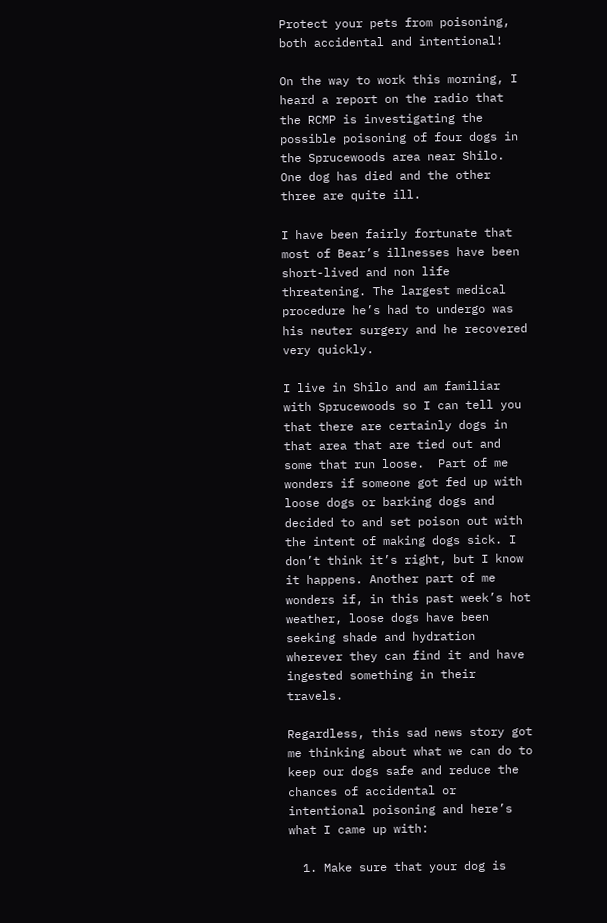Protect your pets from poisoning, both accidental and intentional!

On the way to work this morning, I heard a report on the radio that the RCMP is investigating the possible poisoning of four dogs in the Sprucewoods area near Shilo. One dog has died and the other three are quite ill.

I have been fairly fortunate that most of Bear’s illnesses have been short-lived and non life threatening. The largest medical procedure he’s had to undergo was his neuter surgery and he recovered very quickly.

I live in Shilo and am familiar with Sprucewoods so I can tell you that there are certainly dogs in that area that are tied out and some that run loose.  Part of me wonders if someone got fed up with loose dogs or barking dogs and decided to and set poison out with the intent of making dogs sick. I don’t think it’s right, but I know it happens. Another part of me wonders if, in this past week’s hot weather, loose dogs have been seeking shade and hydration wherever they can find it and have ingested something in their travels.

Regardless, this sad news story got me thinking about what we can do to keep our dogs safe and reduce the chances of accidental or intentional poisoning and here’s what I came up with:

  1. Make sure that your dog is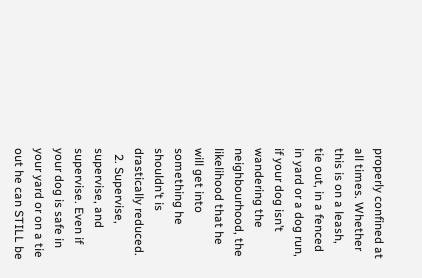properly confined at all times. Whether this is on a leash, tie out, in a fenced in yard or a dog run, if your dog isn’t wandering the neighbourhood, the likelihood that he will get into something he shouldn’t is drastically reduced.
  2. Supervise, supervise, and supervise. Even if your dog is safe in your yard or on a tie out he can STILL be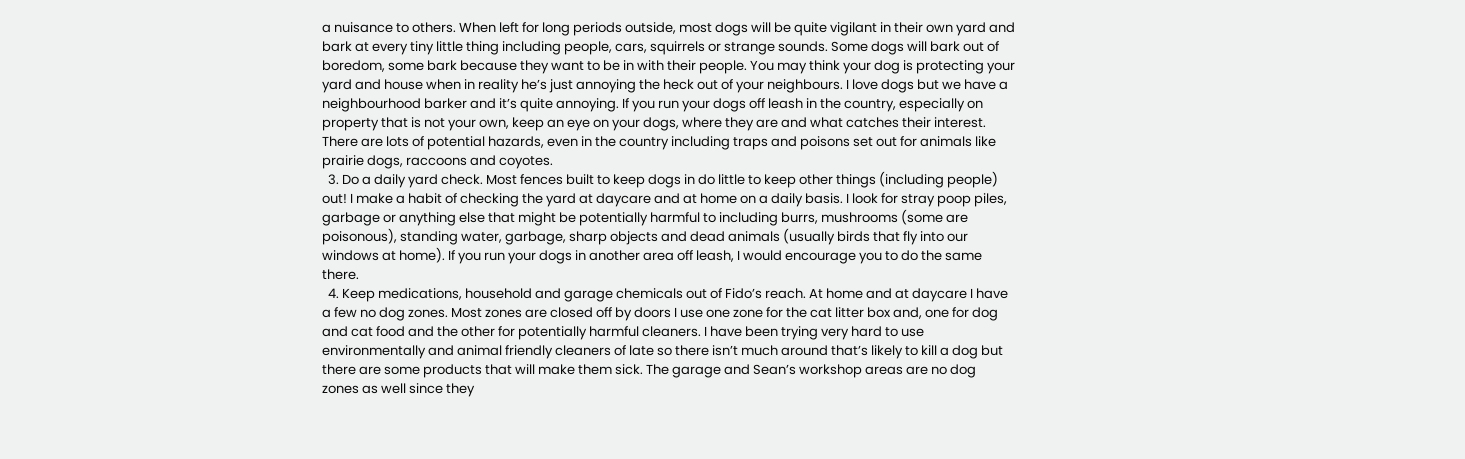a nuisance to others. When left for long periods outside, most dogs will be quite vigilant in their own yard and bark at every tiny little thing including people, cars, squirrels or strange sounds. Some dogs will bark out of boredom, some bark because they want to be in with their people. You may think your dog is protecting your yard and house when in reality he’s just annoying the heck out of your neighbours. I love dogs but we have a neighbourhood barker and it’s quite annoying. If you run your dogs off leash in the country, especially on property that is not your own, keep an eye on your dogs, where they are and what catches their interest. There are lots of potential hazards, even in the country including traps and poisons set out for animals like prairie dogs, raccoons and coyotes.
  3. Do a daily yard check. Most fences built to keep dogs in do little to keep other things (including people) out! I make a habit of checking the yard at daycare and at home on a daily basis. I look for stray poop piles, garbage or anything else that might be potentially harmful to including burrs, mushrooms (some are poisonous), standing water, garbage, sharp objects and dead animals (usually birds that fly into our windows at home). If you run your dogs in another area off leash, I would encourage you to do the same there.
  4. Keep medications, household and garage chemicals out of Fido’s reach. At home and at daycare I have a few no dog zones. Most zones are closed off by doors I use one zone for the cat litter box and, one for dog and cat food and the other for potentially harmful cleaners. I have been trying very hard to use environmentally and animal friendly cleaners of late so there isn’t much around that’s likely to kill a dog but there are some products that will make them sick. The garage and Sean’s workshop areas are no dog zones as well since they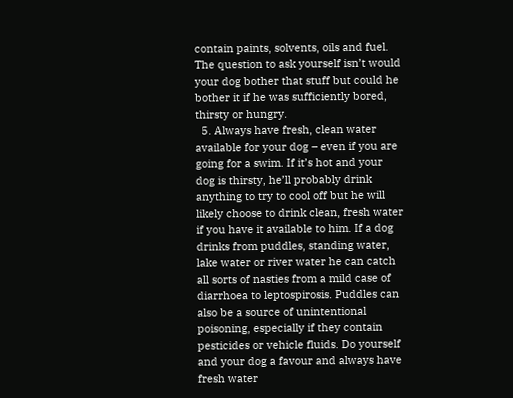contain paints, solvents, oils and fuel. The question to ask yourself isn’t would your dog bother that stuff but could he bother it if he was sufficiently bored, thirsty or hungry.
  5. Always have fresh, clean water available for your dog – even if you are going for a swim. If it’s hot and your dog is thirsty, he’ll probably drink anything to try to cool off but he will likely choose to drink clean, fresh water if you have it available to him. If a dog drinks from puddles, standing water, lake water or river water he can catch all sorts of nasties from a mild case of diarrhoea to leptospirosis. Puddles can also be a source of unintentional poisoning, especially if they contain pesticides or vehicle fluids. Do yourself and your dog a favour and always have fresh water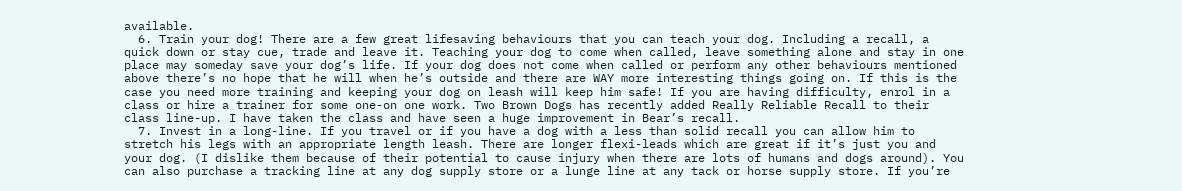available.
  6. Train your dog! There are a few great lifesaving behaviours that you can teach your dog. Including a recall, a quick down or stay cue, trade and leave it. Teaching your dog to come when called, leave something alone and stay in one place may someday save your dog’s life. If your dog does not come when called or perform any other behaviours mentioned above there’s no hope that he will when he’s outside and there are WAY more interesting things going on. If this is the case you need more training and keeping your dog on leash will keep him safe! If you are having difficulty, enrol in a class or hire a trainer for some one-on one work. Two Brown Dogs has recently added Really Reliable Recall to their class line-up. I have taken the class and have seen a huge improvement in Bear’s recall.
  7. Invest in a long-line. If you travel or if you have a dog with a less than solid recall you can allow him to stretch his legs with an appropriate length leash. There are longer flexi-leads which are great if it’s just you and your dog. (I dislike them because of their potential to cause injury when there are lots of humans and dogs around). You can also purchase a tracking line at any dog supply store or a lunge line at any tack or horse supply store. If you’re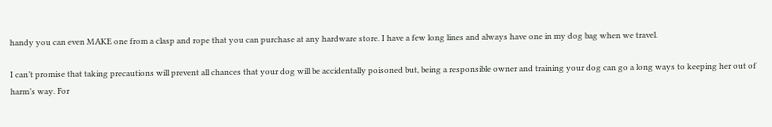handy you can even MAKE one from a clasp and rope that you can purchase at any hardware store. I have a few long lines and always have one in my dog bag when we travel.

I can’t promise that taking precautions will prevent all chances that your dog will be accidentally poisoned but, being a responsible owner and training your dog can go a long ways to keeping her out of harm’s way. For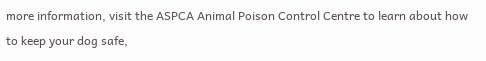more information, visit the ASPCA Animal Poison Control Centre to learn about how to keep your dog safe,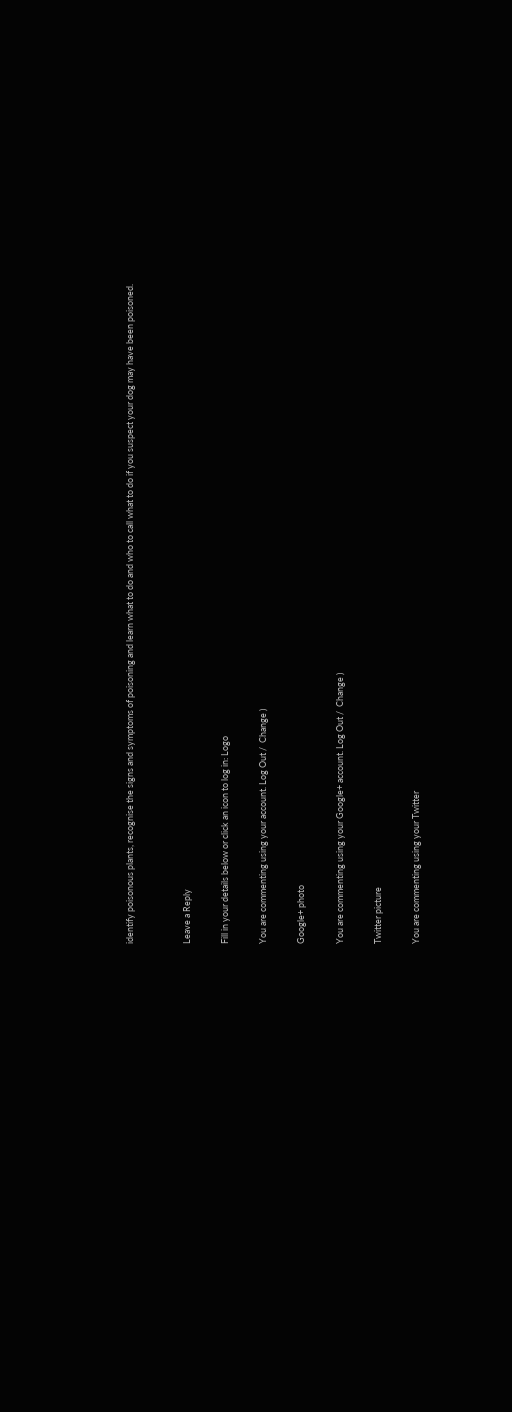identify poisonous plants, recognise the signs and symptoms of poisoning and learn what to do and who to call what to do if you suspect your dog may have been poisoned.


Leave a Reply

Fill in your details below or click an icon to log in: Logo

You are commenting using your account. Log Out /  Change )

Google+ photo

You are commenting using your Google+ account. Log Out /  Change )

Twitter picture

You are commenting using your Twitter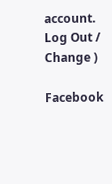account. Log Out /  Change )

Facebook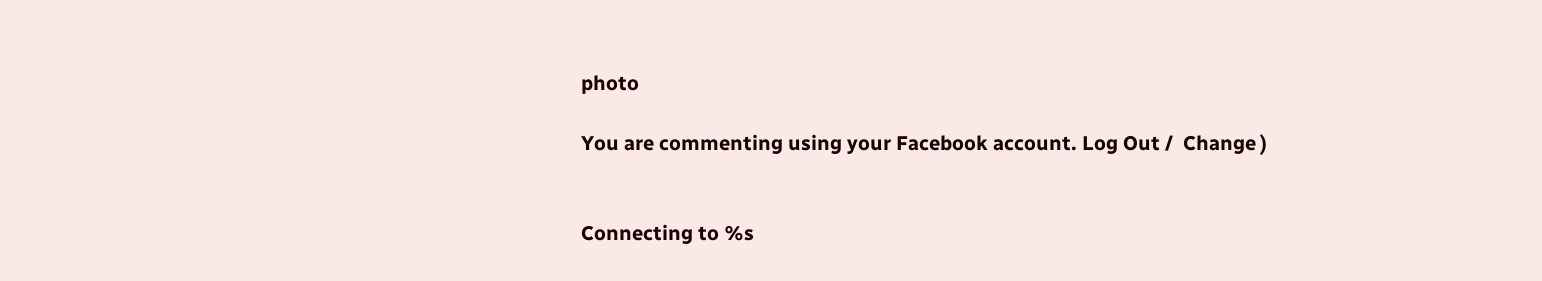photo

You are commenting using your Facebook account. Log Out /  Change )


Connecting to %s